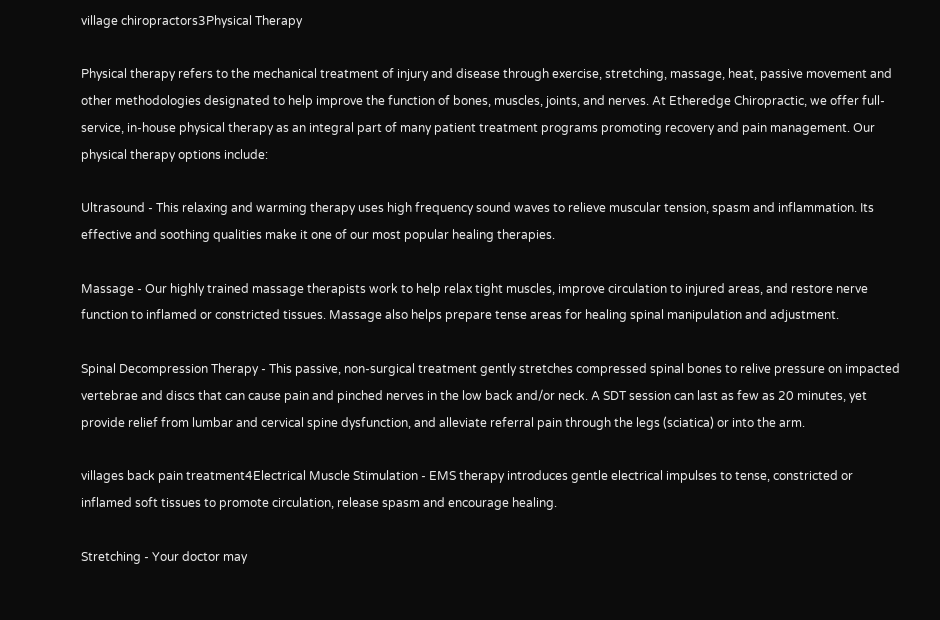village chiropractors3Physical Therapy

Physical therapy refers to the mechanical treatment of injury and disease through exercise, stretching, massage, heat, passive movement and other methodologies designated to help improve the function of bones, muscles, joints, and nerves. At Etheredge Chiropractic, we offer full-service, in-house physical therapy as an integral part of many patient treatment programs promoting recovery and pain management. Our physical therapy options include:

Ultrasound - This relaxing and warming therapy uses high frequency sound waves to relieve muscular tension, spasm and inflammation. Its effective and soothing qualities make it one of our most popular healing therapies.

Massage - Our highly trained massage therapists work to help relax tight muscles, improve circulation to injured areas, and restore nerve function to inflamed or constricted tissues. Massage also helps prepare tense areas for healing spinal manipulation and adjustment.

Spinal Decompression Therapy - This passive, non-surgical treatment gently stretches compressed spinal bones to relive pressure on impacted vertebrae and discs that can cause pain and pinched nerves in the low back and/or neck. A SDT session can last as few as 20 minutes, yet provide relief from lumbar and cervical spine dysfunction, and alleviate referral pain through the legs (sciatica) or into the arm.

villages back pain treatment4Electrical Muscle Stimulation - EMS therapy introduces gentle electrical impulses to tense, constricted or inflamed soft tissues to promote circulation, release spasm and encourage healing.

Stretching - Your doctor may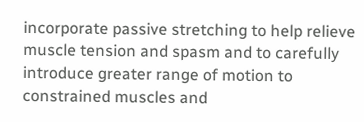incorporate passive stretching to help relieve muscle tension and spasm and to carefully introduce greater range of motion to constrained muscles and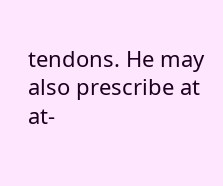tendons. He may also prescribe at at-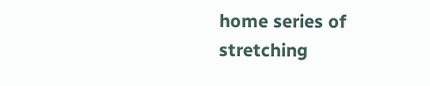home series of stretching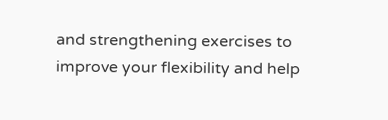and strengthening exercises to improve your flexibility and help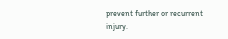prevent further or recurrent injury.